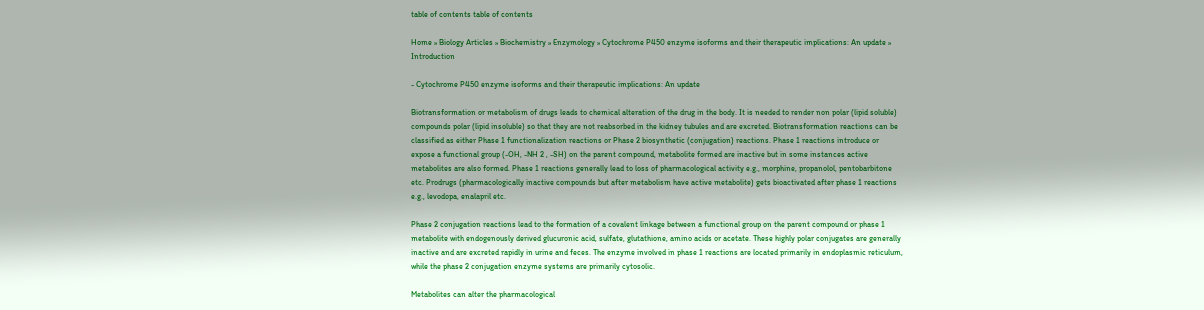table of contents table of contents

Home » Biology Articles » Biochemistry » Enzymology » Cytochrome P450 enzyme isoforms and their therapeutic implications: An update » Introduction

- Cytochrome P450 enzyme isoforms and their therapeutic implications: An update

Biotransformation or metabolism of drugs leads to chemical alteration of the drug in the body. It is needed to render non polar (lipid soluble) compounds polar (lipid insoluble) so that they are not reabsorbed in the kidney tubules and are excreted. Biotransformation reactions can be classified as either Phase 1 functionalization reactions or Phase 2 biosynthetic (conjugation) reactions. Phase 1 reactions introduce or expose a functional group (-OH, -NH 2 , -SH) on the parent compound, metabolite formed are inactive but in some instances active metabolites are also formed. Phase 1 reactions generally lead to loss of pharmacological activity e.g., morphine, propanolol, pentobarbitone etc. Prodrugs (pharmacologically inactive compounds but after metabolism have active metabolite) gets bioactivated after phase 1 reactions e.g., levodopa, enalapril etc.

Phase 2 conjugation reactions lead to the formation of a covalent linkage between a functional group on the parent compound or phase 1 metabolite with endogenously derived glucuronic acid, sulfate, glutathione, amino acids or acetate. These highly polar conjugates are generally inactive and are excreted rapidly in urine and feces. The enzyme involved in phase 1 reactions are located primarily in endoplasmic reticulum, while the phase 2 conjugation enzyme systems are primarily cytosolic.

Metabolites can alter the pharmacological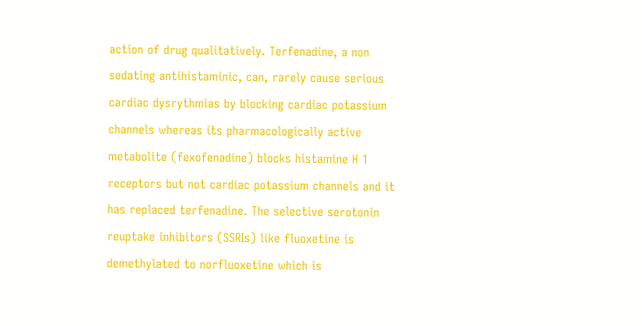action of drug qualitatively. Terfenadine, a non sedating antihistaminic, can, rarely cause serious cardiac dysrythmias by blocking cardiac potassium channels whereas its pharmacologically active metabolite (fexofenadine) blocks histamine H 1 receptors but not cardiac potassium channels and it has replaced terfenadine. The selective serotonin reuptake inhibitors (SSRIs) like fluoxetine is demethylated to norfluoxetine which is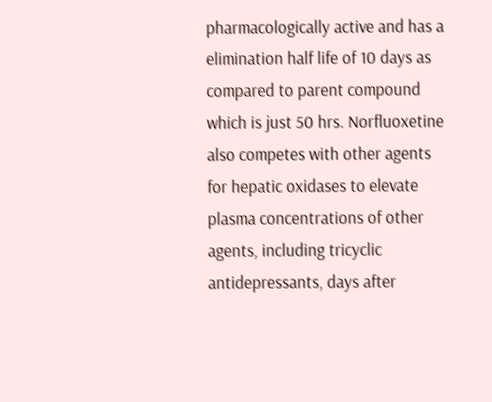pharmacologically active and has a elimination half life of 10 days as compared to parent compound which is just 50 hrs. Norfluoxetine also competes with other agents for hepatic oxidases to elevate plasma concentrations of other agents, including tricyclic antidepressants, days after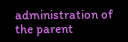administration of the parent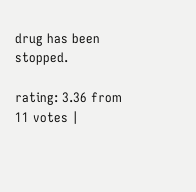drug has been stopped.

rating: 3.36 from 11 votes |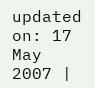updated on: 17 May 2007 |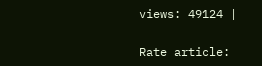views: 49124 |

Rate article: